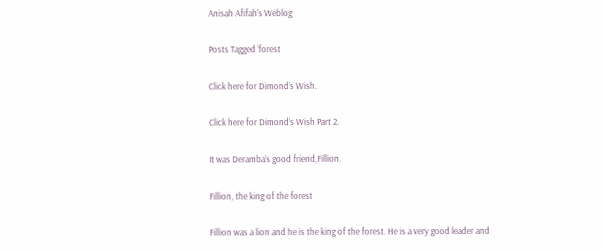Anisah Afifah's Weblog

Posts Tagged ‘forest

Click here for Dimond’s Wish.

Click here for Dimond’s Wish Part 2.

It was Deramba’s good friend,Fillion.

Fillion, the king of the forest

Fillion was a lion and he is the king of the forest. He is a very good leader and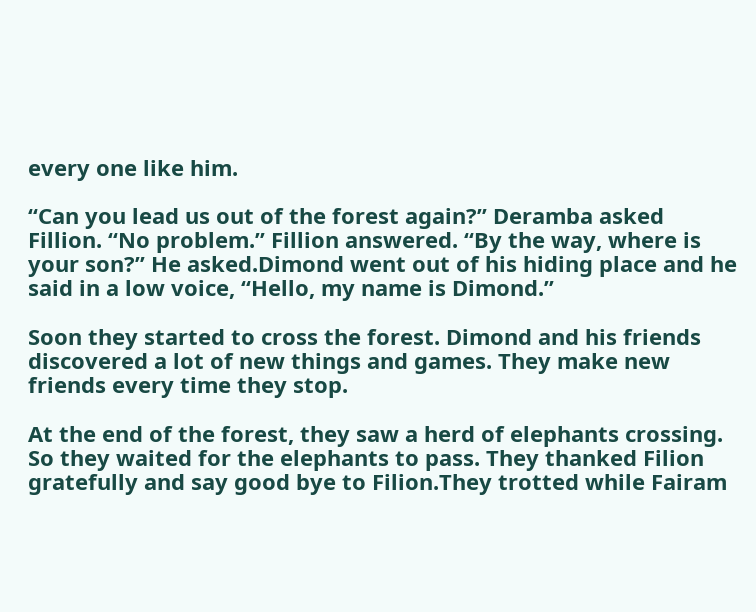every one like him.

“Can you lead us out of the forest again?” Deramba asked Fillion. “No problem.” Fillion answered. “By the way, where is your son?” He asked.Dimond went out of his hiding place and he said in a low voice, “Hello, my name is Dimond.”

Soon they started to cross the forest. Dimond and his friends discovered a lot of new things and games. They make new friends every time they stop.

At the end of the forest, they saw a herd of elephants crossing. So they waited for the elephants to pass. They thanked Filion gratefully and say good bye to Filion.They trotted while Fairam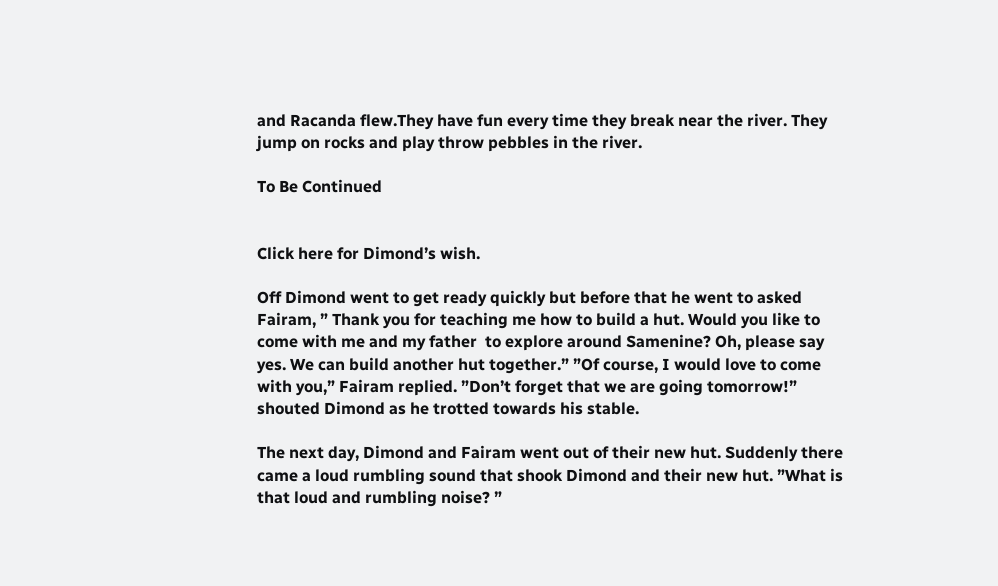and Racanda flew.They have fun every time they break near the river. They jump on rocks and play throw pebbles in the river.

To Be Continued


Click here for Dimond’s wish.

Off Dimond went to get ready quickly but before that he went to asked Fairam, ” Thank you for teaching me how to build a hut. Would you like to come with me and my father  to explore around Samenine? Oh, please say yes. We can build another hut together.” ”Of course, I would love to come with you,” Fairam replied. ”Don’t forget that we are going tomorrow!” shouted Dimond as he trotted towards his stable.

The next day, Dimond and Fairam went out of their new hut. Suddenly there came a loud rumbling sound that shook Dimond and their new hut. ”What is that loud and rumbling noise? ”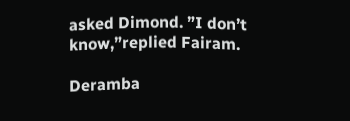asked Dimond. ”I don’t know,”replied Fairam.

Deramba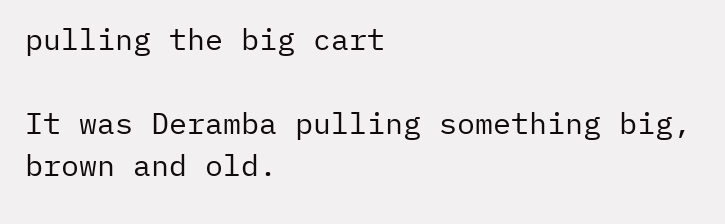pulling the big cart

It was Deramba pulling something big, brown and old.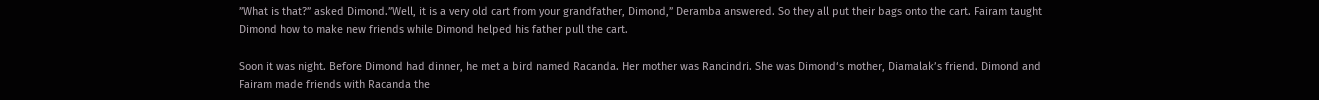”What is that?” asked Dimond.”Well, it is a very old cart from your grandfather, Dimond,” Deramba answered. So they all put their bags onto the cart. Fairam taught Dimond how to make new friends while Dimond helped his father pull the cart.

Soon it was night. Before Dimond had dinner, he met a bird named Racanda. Her mother was Rancindri. She was Dimond‘s mother, Diamalak’s friend. Dimond and Fairam made friends with Racanda the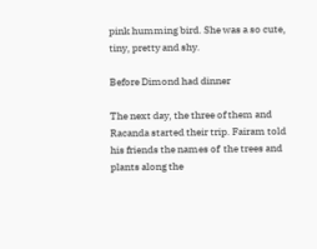pink humming bird. She was a so cute, tiny, pretty and shy.

Before Dimond had dinner

The next day, the three of them and Racanda started their trip. Fairam told his friends the names of  the trees and plants along the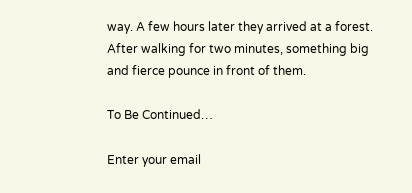way. A few hours later they arrived at a forest. After walking for two minutes, something big and fierce pounce in front of them.

To Be Continued…

Enter your email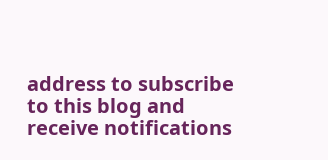address to subscribe to this blog and receive notifications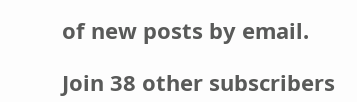of new posts by email.

Join 38 other subscribers